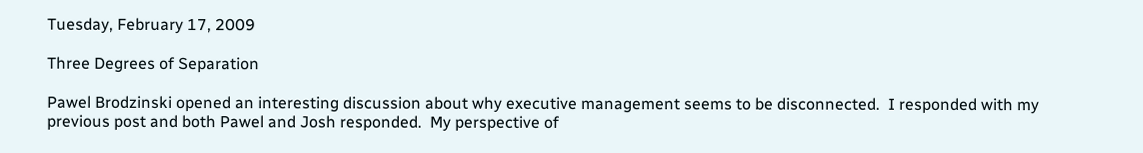Tuesday, February 17, 2009

Three Degrees of Separation

Pawel Brodzinski opened an interesting discussion about why executive management seems to be disconnected.  I responded with my previous post and both Pawel and Josh responded.  My perspective of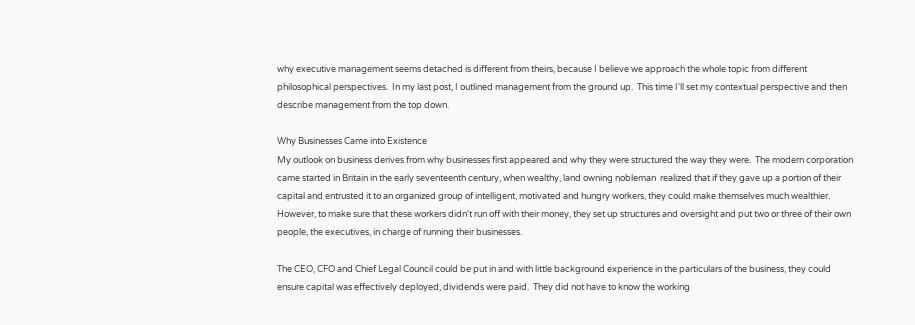why executive management seems detached is different from theirs, because I believe we approach the whole topic from different philosophical perspectives.  In my last post, I outlined management from the ground up.  This time I'll set my contextual perspective and then describe management from the top down.

Why Businesses Came into Existence
My outlook on business derives from why businesses first appeared and why they were structured the way they were.  The modern corporation came started in Britain in the early seventeenth century, when wealthy, land owning nobleman  realized that if they gave up a portion of their capital and entrusted it to an organized group of intelligent, motivated and hungry workers, they could make themselves much wealthier. However, to make sure that these workers didn't run off with their money, they set up structures and oversight and put two or three of their own people, the executives, in charge of running their businesses.

The CEO, CFO and Chief Legal Council could be put in and with little background experience in the particulars of the business, they could ensure capital was effectively deployed, dividends were paid.  They did not have to know the working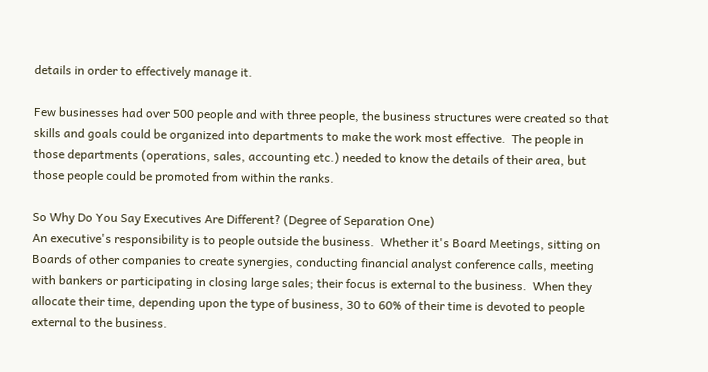details in order to effectively manage it.

Few businesses had over 500 people and with three people, the business structures were created so that skills and goals could be organized into departments to make the work most effective.  The people in those departments (operations, sales, accounting etc.) needed to know the details of their area, but those people could be promoted from within the ranks.

So Why Do You Say Executives Are Different? (Degree of Separation One)
An executive's responsibility is to people outside the business.  Whether it's Board Meetings, sitting on Boards of other companies to create synergies, conducting financial analyst conference calls, meeting with bankers or participating in closing large sales; their focus is external to the business.  When they allocate their time, depending upon the type of business, 30 to 60% of their time is devoted to people external to the business.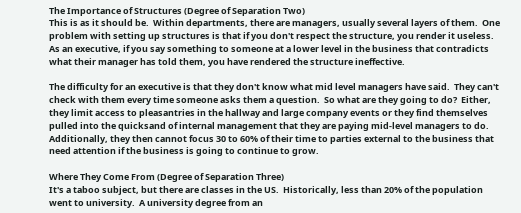The Importance of Structures (Degree of Separation Two)
This is as it should be.  Within departments, there are managers, usually several layers of them.  One problem with setting up structures is that if you don't respect the structure, you render it useless.  As an executive, if you say something to someone at a lower level in the business that contradicts what their manager has told them, you have rendered the structure ineffective.

The difficulty for an executive is that they don't know what mid level managers have said.  They can't check with them every time someone asks them a question.  So what are they going to do?  Either, they limit access to pleasantries in the hallway and large company events or they find themselves pulled into the quicksand of internal management that they are paying mid-level managers to do.  Additionally, they then cannot focus 30 to 60% of their time to parties external to the business that need attention if the business is going to continue to grow.

Where They Come From (Degree of Separation Three)
It's a taboo subject, but there are classes in the US.  Historically, less than 20% of the population went to university.  A university degree from an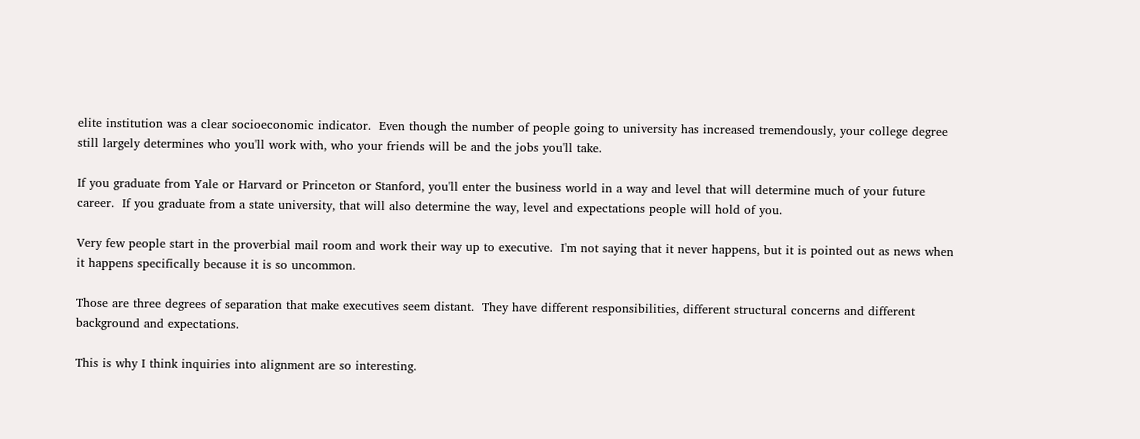elite institution was a clear socioeconomic indicator.  Even though the number of people going to university has increased tremendously, your college degree still largely determines who you'll work with, who your friends will be and the jobs you'll take.

If you graduate from Yale or Harvard or Princeton or Stanford, you'll enter the business world in a way and level that will determine much of your future career.  If you graduate from a state university, that will also determine the way, level and expectations people will hold of you.

Very few people start in the proverbial mail room and work their way up to executive.  I'm not saying that it never happens, but it is pointed out as news when it happens specifically because it is so uncommon.

Those are three degrees of separation that make executives seem distant.  They have different responsibilities, different structural concerns and different background and expectations.

This is why I think inquiries into alignment are so interesting.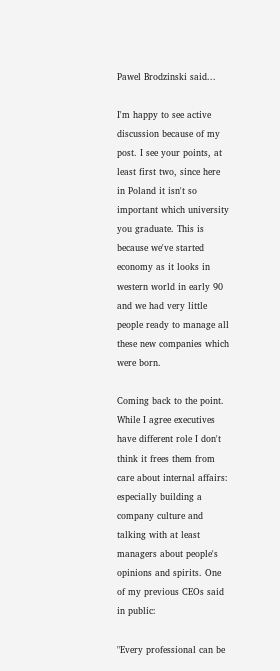Pawel Brodzinski said...

I'm happy to see active discussion because of my post. I see your points, at least first two, since here in Poland it isn't so important which university you graduate. This is because we've started economy as it looks in western world in early 90 and we had very little people ready to manage all these new companies which were born.

Coming back to the point. While I agree executives have different role I don't think it frees them from care about internal affairs: especially building a company culture and talking with at least managers about people's opinions and spirits. One of my previous CEOs said in public:

"Every professional can be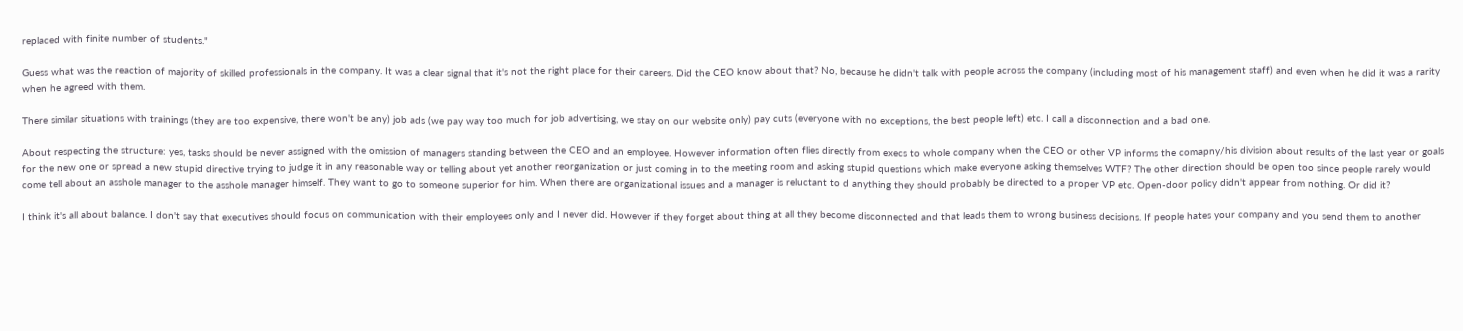replaced with finite number of students."

Guess what was the reaction of majority of skilled professionals in the company. It was a clear signal that it's not the right place for their careers. Did the CEO know about that? No, because he didn't talk with people across the company (including most of his management staff) and even when he did it was a rarity when he agreed with them.

There similar situations with trainings (they are too expensive, there won't be any) job ads (we pay way too much for job advertising, we stay on our website only) pay cuts (everyone with no exceptions, the best people left) etc. I call a disconnection and a bad one.

About respecting the structure: yes, tasks should be never assigned with the omission of managers standing between the CEO and an employee. However information often flies directly from execs to whole company when the CEO or other VP informs the comapny/his division about results of the last year or goals for the new one or spread a new stupid directive trying to judge it in any reasonable way or telling about yet another reorganization or just coming in to the meeting room and asking stupid questions which make everyone asking themselves WTF? The other direction should be open too since people rarely would come tell about an asshole manager to the asshole manager himself. They want to go to someone superior for him. When there are organizational issues and a manager is reluctant to d anything they should probably be directed to a proper VP etc. Open-door policy didn't appear from nothing. Or did it?

I think it's all about balance. I don't say that executives should focus on communication with their employees only and I never did. However if they forget about thing at all they become disconnected and that leads them to wrong business decisions. If people hates your company and you send them to another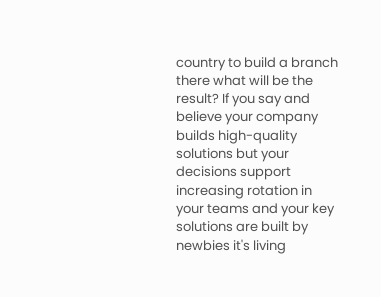country to build a branch there what will be the result? If you say and believe your company builds high-quality solutions but your decisions support increasing rotation in your teams and your key solutions are built by newbies it's living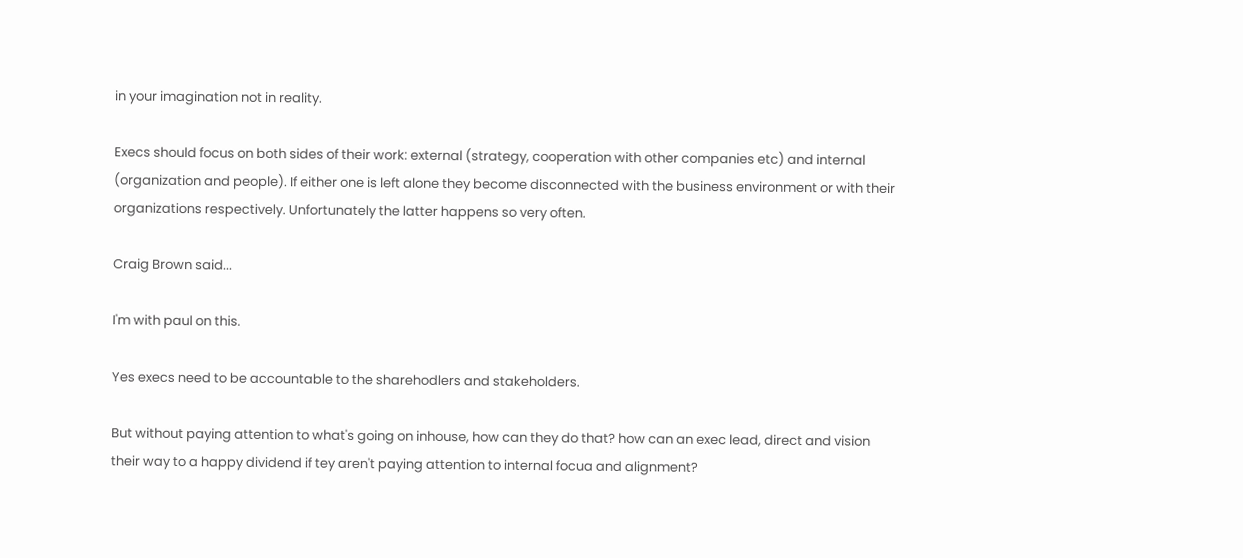in your imagination not in reality.

Execs should focus on both sides of their work: external (strategy, cooperation with other companies etc) and internal (organization and people). If either one is left alone they become disconnected with the business environment or with their organizations respectively. Unfortunately the latter happens so very often.

Craig Brown said...

I'm with paul on this.

Yes execs need to be accountable to the sharehodlers and stakeholders.

But without paying attention to what's going on inhouse, how can they do that? how can an exec lead, direct and vision their way to a happy dividend if tey aren't paying attention to internal focua and alignment?